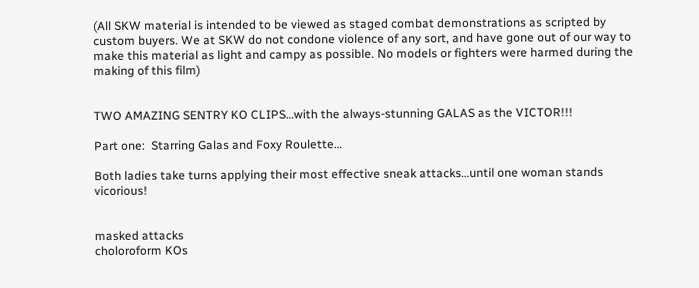(All SKW material is intended to be viewed as staged combat demonstrations as scripted by custom buyers. We at SKW do not condone violence of any sort, and have gone out of our way to make this material as light and campy as possible. No models or fighters were harmed during the making of this film)


TWO AMAZING SENTRY KO CLIPS…with the always-stunning GALAS as the VICTOR!!!

Part one:  Starring Galas and Foxy Roulette…

Both ladies take turns applying their most effective sneak attacks…until one woman stands vicorious!


masked attacks
choloroform KOs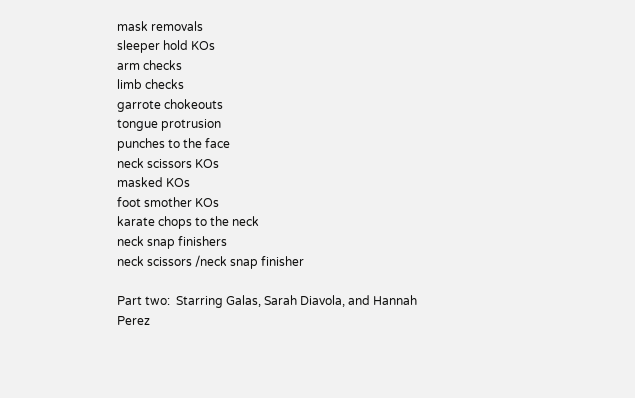mask removals
sleeper hold KOs
arm checks
limb checks
garrote chokeouts
tongue protrusion
punches to the face
neck scissors KOs
masked KOs
foot smother KOs
karate chops to the neck
neck snap finishers
neck scissors /neck snap finisher

Part two:  Starring Galas, Sarah Diavola, and Hannah Perez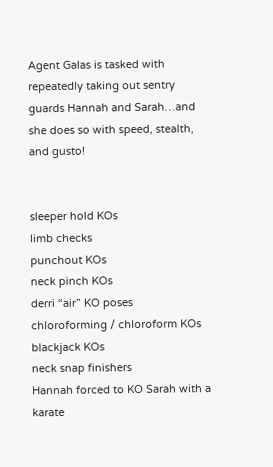Agent Galas is tasked with repeatedly taking out sentry guards Hannah and Sarah…and she does so with speed, stealth, and gusto!


sleeper hold KOs
limb checks
punchout KOs
neck pinch KOs
derri “air” KO poses
chloroforming / chloroform KOs
blackjack KOs
neck snap finishers
Hannah forced to KO Sarah with a karate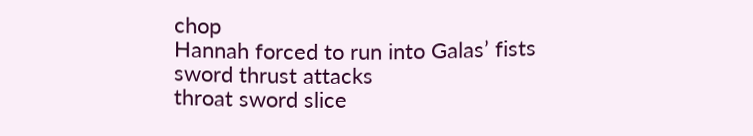chop
Hannah forced to run into Galas’ fists
sword thrust attacks
throat sword slice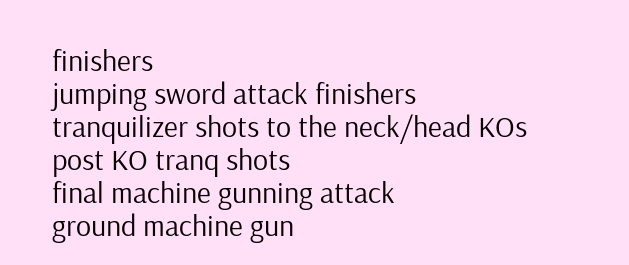finishers
jumping sword attack finishers
tranquilizer shots to the neck/head KOs
post KO tranq shots
final machine gunning attack
ground machine gun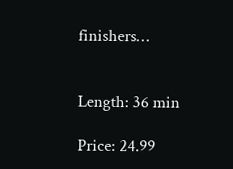finishers…


Length: 36 min

Price: 24.99